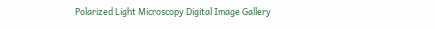Polarized Light Microscopy Digital Image Gallery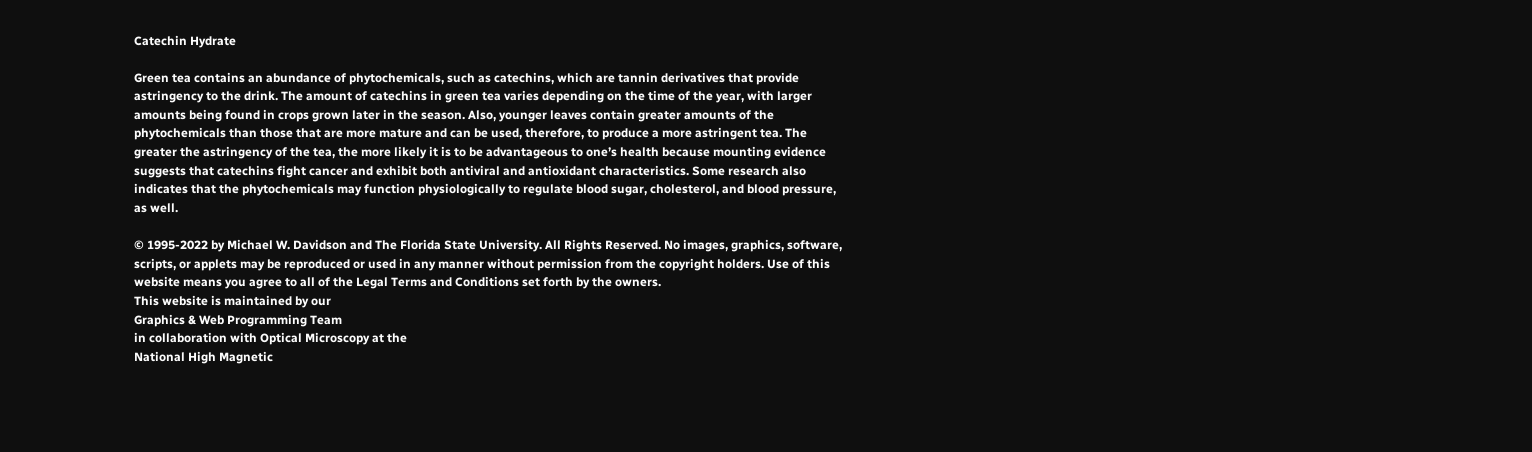Catechin Hydrate

Green tea contains an abundance of phytochemicals, such as catechins, which are tannin derivatives that provide astringency to the drink. The amount of catechins in green tea varies depending on the time of the year, with larger amounts being found in crops grown later in the season. Also, younger leaves contain greater amounts of the phytochemicals than those that are more mature and can be used, therefore, to produce a more astringent tea. The greater the astringency of the tea, the more likely it is to be advantageous to one’s health because mounting evidence suggests that catechins fight cancer and exhibit both antiviral and antioxidant characteristics. Some research also indicates that the phytochemicals may function physiologically to regulate blood sugar, cholesterol, and blood pressure, as well.

© 1995-2022 by Michael W. Davidson and The Florida State University. All Rights Reserved. No images, graphics, software, scripts, or applets may be reproduced or used in any manner without permission from the copyright holders. Use of this website means you agree to all of the Legal Terms and Conditions set forth by the owners.
This website is maintained by our
Graphics & Web Programming Team
in collaboration with Optical Microscopy at the
National High Magnetic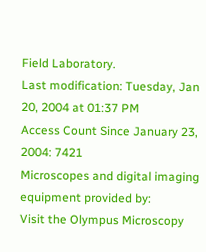Field Laboratory.
Last modification: Tuesday, Jan 20, 2004 at 01:37 PM
Access Count Since January 23, 2004: 7421
Microscopes and digital imaging equipment provided by:
Visit the Olympus Microscopy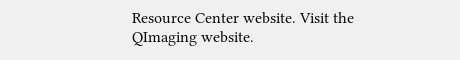Resource Center website. Visit the QImaging website.